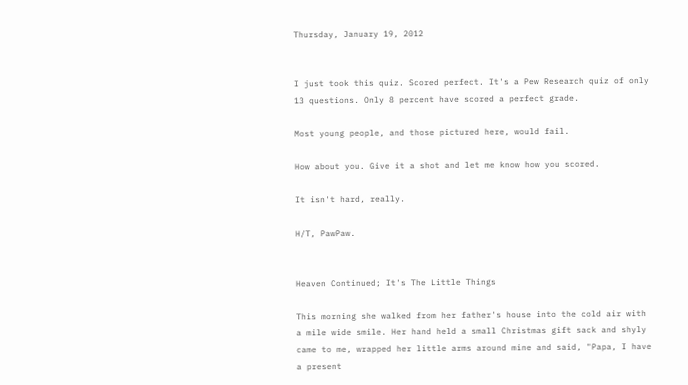Thursday, January 19, 2012


I just took this quiz. Scored perfect. It's a Pew Research quiz of only 13 questions. Only 8 percent have scored a perfect grade.

Most young people, and those pictured here, would fail.

How about you. Give it a shot and let me know how you scored.

It isn't hard, really.

H/T, PawPaw.


Heaven Continued; It's The Little Things

This morning she walked from her father's house into the cold air with a mile wide smile. Her hand held a small Christmas gift sack and shyly came to me, wrapped her little arms around mine and said, "Papa, I have a present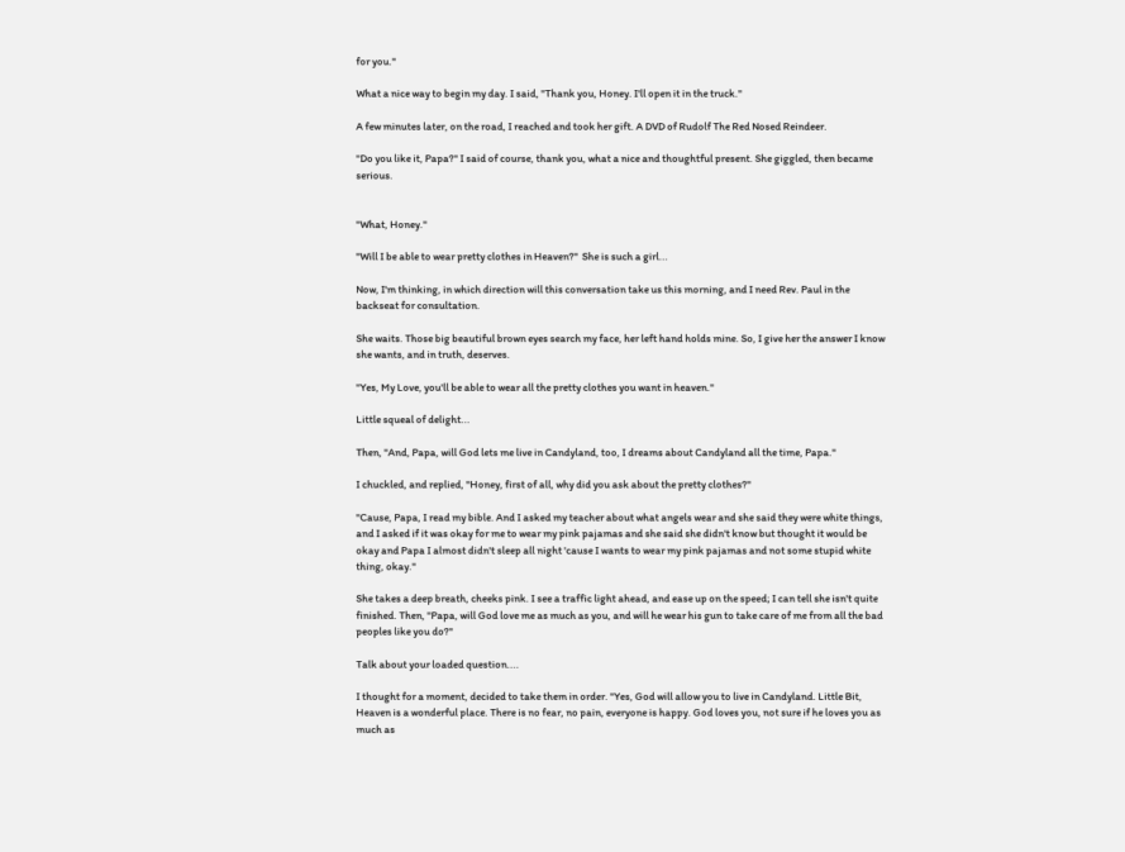for you."

What a nice way to begin my day. I said, "Thank you, Honey. I'll open it in the truck."

A few minutes later, on the road, I reached and took her gift. A DVD of Rudolf The Red Nosed Reindeer.

"Do you like it, Papa?" I said of course, thank you, what a nice and thoughtful present. She giggled, then became serious.


"What, Honey."

"Will I be able to wear pretty clothes in Heaven?"  She is such a girl...

Now, I'm thinking, in which direction will this conversation take us this morning, and I need Rev. Paul in the backseat for consultation.

She waits. Those big beautiful brown eyes search my face, her left hand holds mine. So, I give her the answer I know she wants, and in truth, deserves.

"Yes, My Love, you'll be able to wear all the pretty clothes you want in heaven."

Little squeal of delight...

Then, "And, Papa, will God lets me live in Candyland, too, I dreams about Candyland all the time, Papa."

I chuckled, and replied, "Honey, first of all, why did you ask about the pretty clothes?"

"Cause, Papa, I read my bible. And I asked my teacher about what angels wear and she said they were white things, and I asked if it was okay for me to wear my pink pajamas and she said she didn't know but thought it would be okay and Papa I almost didn't sleep all night 'cause I wants to wear my pink pajamas and not some stupid white thing, okay."

She takes a deep breath, cheeks pink. I see a traffic light ahead, and ease up on the speed; I can tell she isn't quite finished. Then, "Papa, will God love me as much as you, and will he wear his gun to take care of me from all the bad peoples like you do?"

Talk about your loaded question....

I thought for a moment, decided to take them in order. "Yes, God will allow you to live in Candyland. Little Bit, Heaven is a wonderful place. There is no fear, no pain, everyone is happy. God loves you, not sure if he loves you as much as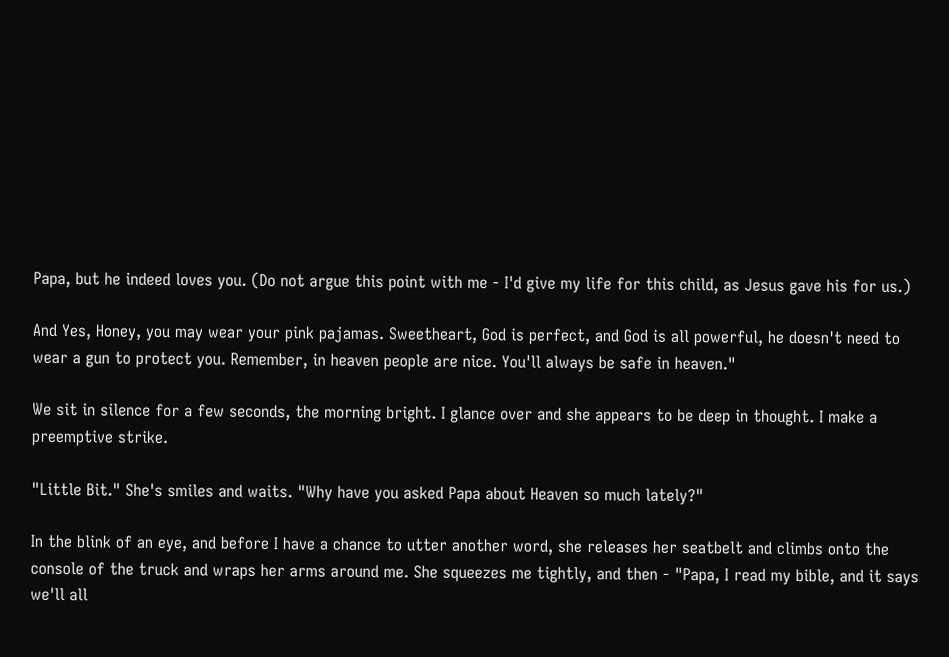Papa, but he indeed loves you. (Do not argue this point with me - I'd give my life for this child, as Jesus gave his for us.)

And Yes, Honey, you may wear your pink pajamas. Sweetheart, God is perfect, and God is all powerful, he doesn't need to wear a gun to protect you. Remember, in heaven people are nice. You'll always be safe in heaven."

We sit in silence for a few seconds, the morning bright. I glance over and she appears to be deep in thought. I make a preemptive strike.

"Little Bit." She's smiles and waits. "Why have you asked Papa about Heaven so much lately?"

In the blink of an eye, and before I have a chance to utter another word, she releases her seatbelt and climbs onto the console of the truck and wraps her arms around me. She squeezes me tightly, and then - "Papa, I read my bible, and it says we'll all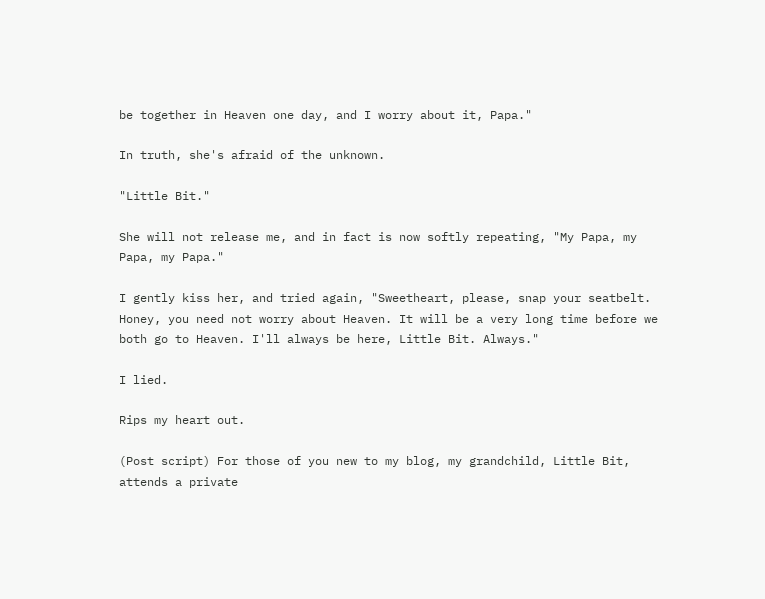be together in Heaven one day, and I worry about it, Papa."

In truth, she's afraid of the unknown.

"Little Bit."

She will not release me, and in fact is now softly repeating, "My Papa, my Papa, my Papa."

I gently kiss her, and tried again, "Sweetheart, please, snap your seatbelt. Honey, you need not worry about Heaven. It will be a very long time before we both go to Heaven. I'll always be here, Little Bit. Always."

I lied.

Rips my heart out.

(Post script) For those of you new to my blog, my grandchild, Little Bit, attends a private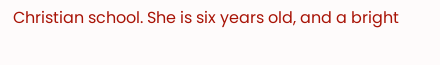Christian school. She is six years old, and a bright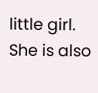little girl. She is also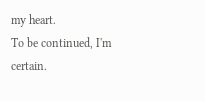my heart.
To be continued, I'm certain.